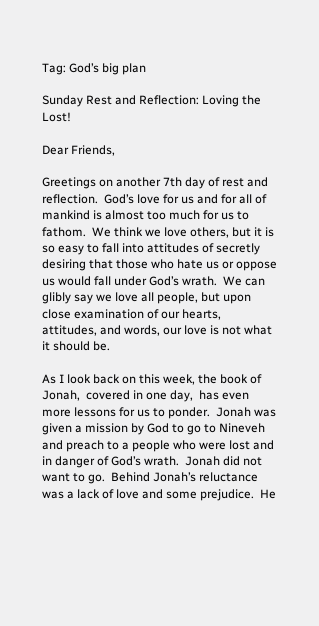Tag: God’s big plan

Sunday Rest and Reflection: Loving the Lost!

Dear Friends,

Greetings on another 7th day of rest and reflection.  God’s love for us and for all of mankind is almost too much for us to fathom.  We think we love others, but it is so easy to fall into attitudes of secretly desiring that those who hate us or oppose us would fall under God’s wrath.  We can glibly say we love all people, but upon close examination of our hearts, attitudes, and words, our love is not what it should be.

As I look back on this week, the book of Jonah,  covered in one day,  has even  more lessons for us to ponder.  Jonah was given a mission by God to go to Nineveh and preach to a people who were lost and in danger of God’s wrath.  Jonah did not want to go.  Behind Jonah’s reluctance was a lack of love and some prejudice.  He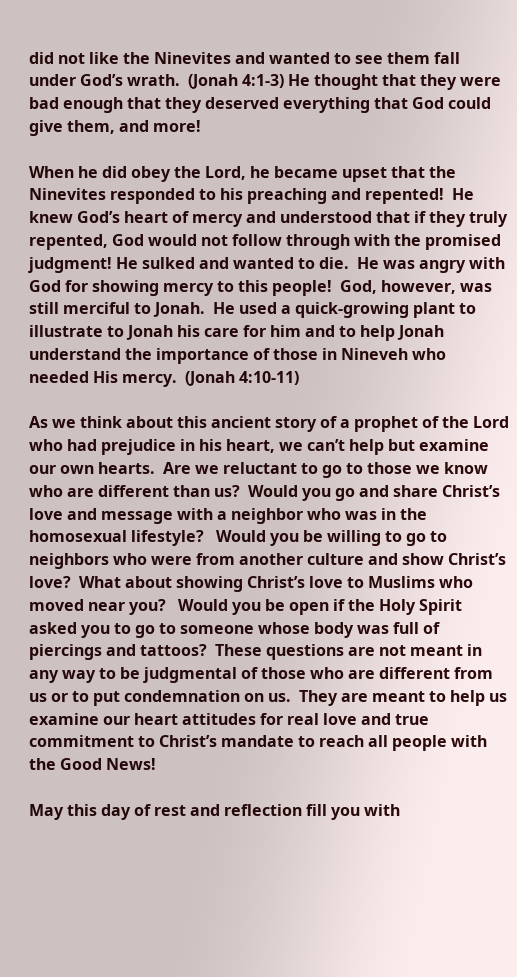did not like the Ninevites and wanted to see them fall under God’s wrath.  (Jonah 4:1-3) He thought that they were bad enough that they deserved everything that God could give them, and more!

When he did obey the Lord, he became upset that the Ninevites responded to his preaching and repented!  He knew God’s heart of mercy and understood that if they truly repented, God would not follow through with the promised judgment! He sulked and wanted to die.  He was angry with God for showing mercy to this people!  God, however, was still merciful to Jonah.  He used a quick-growing plant to illustrate to Jonah his care for him and to help Jonah understand the importance of those in Nineveh who needed His mercy.  (Jonah 4:10-11)

As we think about this ancient story of a prophet of the Lord who had prejudice in his heart, we can’t help but examine our own hearts.  Are we reluctant to go to those we know who are different than us?  Would you go and share Christ’s love and message with a neighbor who was in the homosexual lifestyle?   Would you be willing to go to neighbors who were from another culture and show Christ’s love?  What about showing Christ’s love to Muslims who moved near you?   Would you be open if the Holy Spirit asked you to go to someone whose body was full of piercings and tattoos?  These questions are not meant in any way to be judgmental of those who are different from us or to put condemnation on us.  They are meant to help us examine our heart attitudes for real love and true commitment to Christ’s mandate to reach all people with the Good News!

May this day of rest and reflection fill you with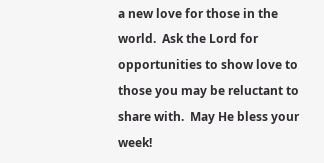a new love for those in the world.  Ask the Lord for opportunities to show love to those you may be reluctant to share with.  May He bless your week!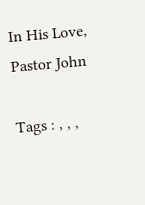In His Love, Pastor John

Tags : , , ,